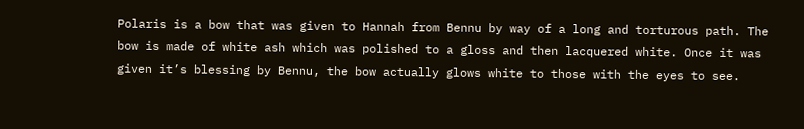Polaris is a bow that was given to Hannah from Bennu by way of a long and torturous path. The bow is made of white ash which was polished to a gloss and then lacquered white. Once it was given it’s blessing by Bennu, the bow actually glows white to those with the eyes to see.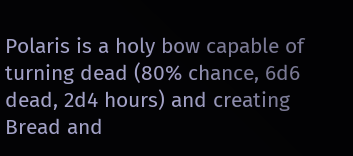Polaris is a holy bow capable of turning dead (80% chance, 6d6 dead, 2d4 hours) and creating Bread and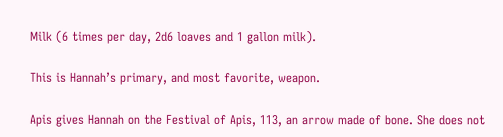Milk (6 times per day, 2d6 loaves and 1 gallon milk).

This is Hannah’s primary, and most favorite, weapon.

Apis gives Hannah on the Festival of Apis, 113, an arrow made of bone. She does not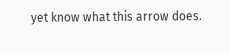yet know what this arrow does.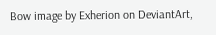Bow image by Exherion on DeviantArt,